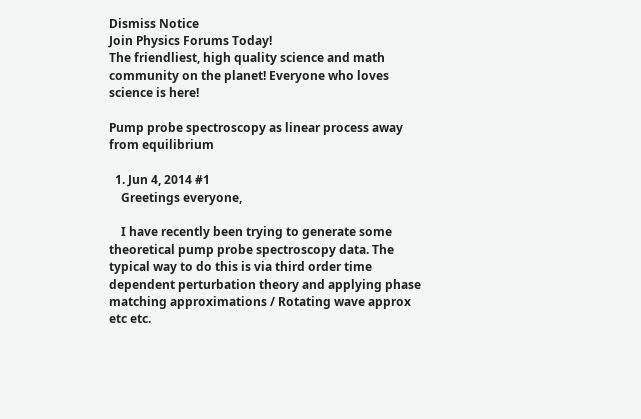Dismiss Notice
Join Physics Forums Today!
The friendliest, high quality science and math community on the planet! Everyone who loves science is here!

Pump probe spectroscopy as linear process away from equilibrium

  1. Jun 4, 2014 #1
    Greetings everyone,

    I have recently been trying to generate some theoretical pump probe spectroscopy data. The typical way to do this is via third order time dependent perturbation theory and applying phase matching approximations / Rotating wave approx etc etc.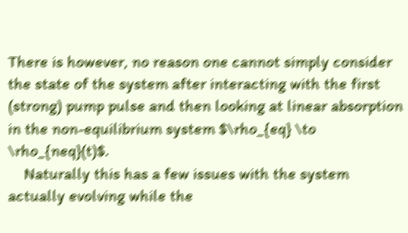There is however, no reason one cannot simply consider the state of the system after interacting with the first (strong) pump pulse and then looking at linear absorption in the non-equilibrium system $\rho_{eq} \to \rho_{neq}(t)$.
    Naturally this has a few issues with the system actually evolving while the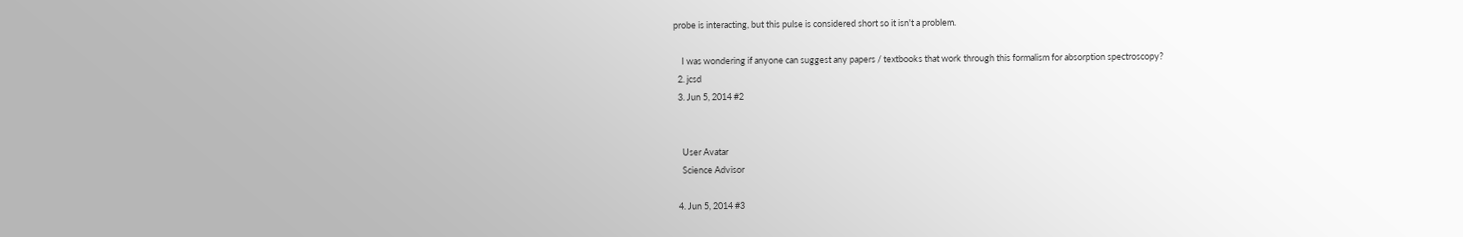probe is interacting, but this pulse is considered short so it isn't a problem.

    I was wondering if anyone can suggest any papers / textbooks that work through this formalism for absorption spectroscopy?
  2. jcsd
  3. Jun 5, 2014 #2


    User Avatar
    Science Advisor

  4. Jun 5, 2014 #3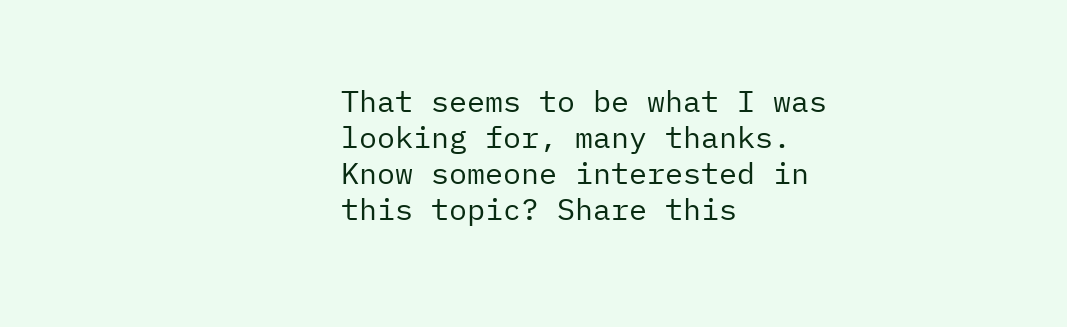That seems to be what I was looking for, many thanks.
Know someone interested in this topic? Share this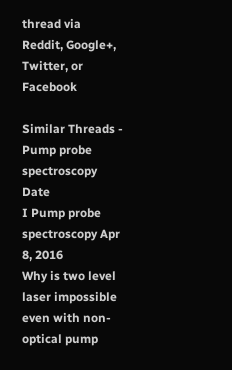thread via Reddit, Google+, Twitter, or Facebook

Similar Threads - Pump probe spectroscopy Date
I Pump probe spectroscopy Apr 8, 2016
Why is two level laser impossible even with non-optical pump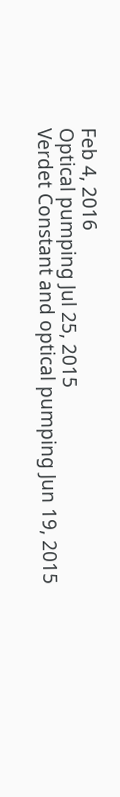Feb 4, 2016
Optical pumping Jul 25, 2015
Verdet Constant and optical pumping Jun 19, 2015